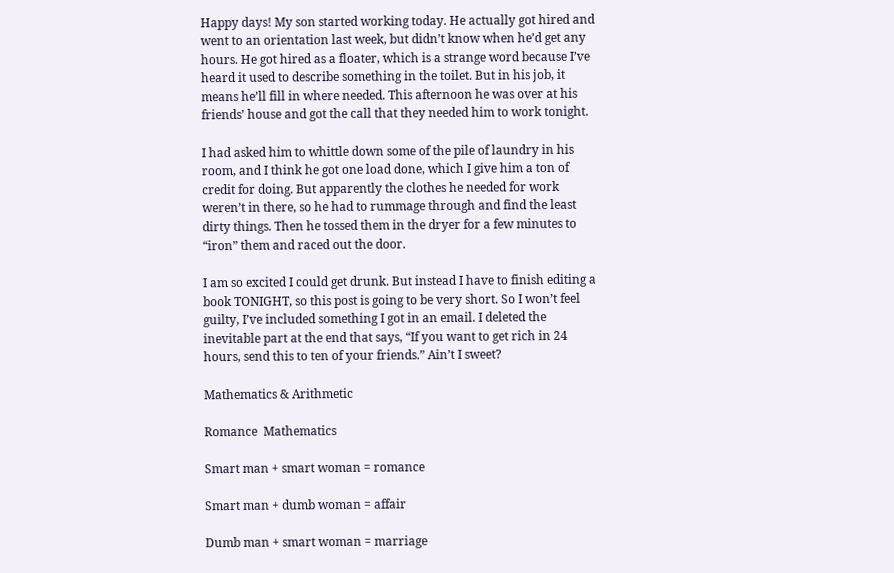Happy days! My son started working today. He actually got hired and went to an orientation last week, but didn’t know when he’d get any hours. He got hired as a floater, which is a strange word because I’ve heard it used to describe something in the toilet. But in his job, it means he’ll fill in where needed. This afternoon he was over at his friends’ house and got the call that they needed him to work tonight.

I had asked him to whittle down some of the pile of laundry in his room, and I think he got one load done, which I give him a ton of credit for doing. But apparently the clothes he needed for work weren’t in there, so he had to rummage through and find the least dirty things. Then he tossed them in the dryer for a few minutes to “iron” them and raced out the door.

I am so excited I could get drunk. But instead I have to finish editing a book TONIGHT, so this post is going to be very short. So I won’t feel guilty, I’ve included something I got in an email. I deleted the inevitable part at the end that says, “If you want to get rich in 24 hours, send this to ten of your friends.” Ain’t I sweet?

Mathematics & Arithmetic

Romance  Mathematics

Smart man + smart woman = romance

Smart man + dumb woman = affair

Dumb man + smart woman = marriage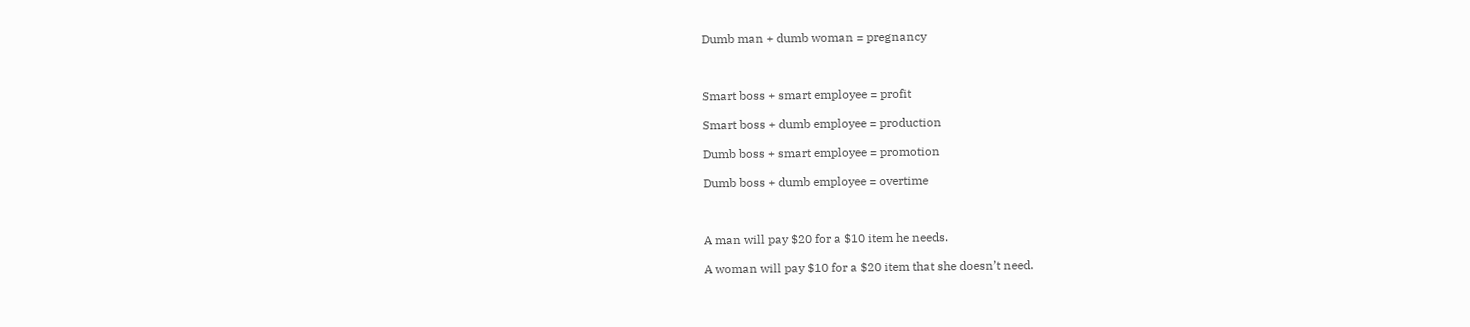Dumb man + dumb woman = pregnancy



Smart boss + smart employee = profit

Smart boss + dumb employee = production

Dumb boss + smart employee = promotion

Dumb boss + dumb employee = overtime



A man will pay $20 for a $10 item he needs.

A woman will pay $10 for a $20 item that she doesn’t need.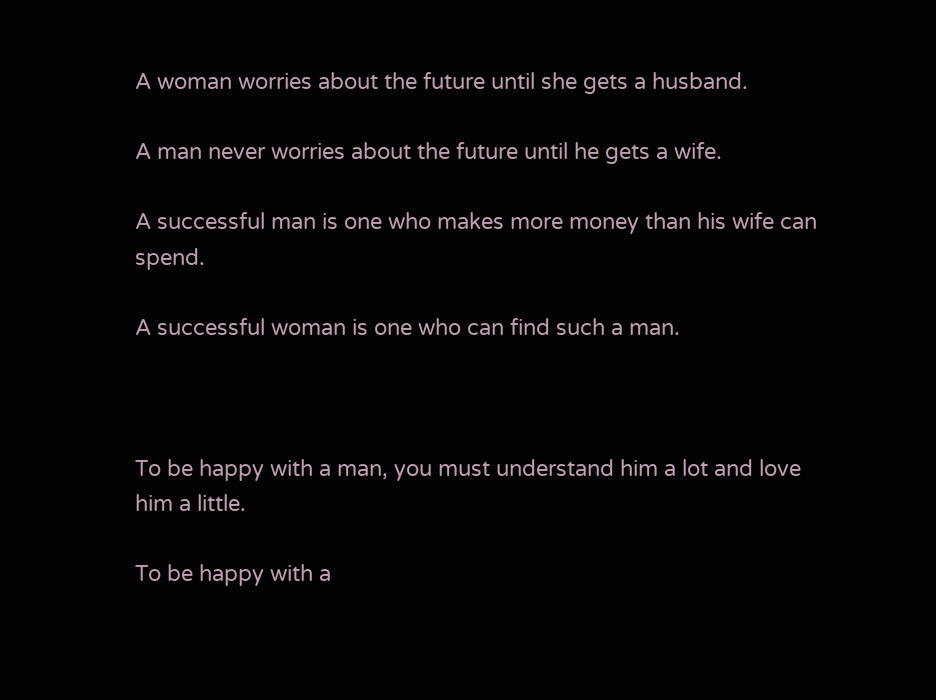A woman worries about the future until she gets a husband.

A man never worries about the future until he gets a wife.

A successful man is one who makes more money than his wife can spend.

A successful woman is one who can find such a man.



To be happy with a man, you must understand him a lot and love him a little.

To be happy with a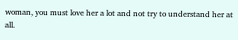woman, you must love her a lot and not try to understand her at all.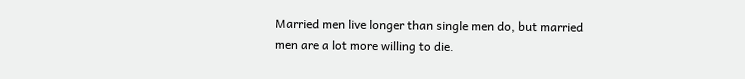Married men live longer than single men do, but married men are a lot more willing to die.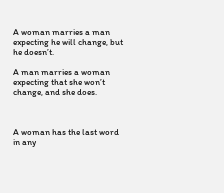A woman marries a man expecting he will change, but he doesn’t.

A man marries a woman expecting that she won’t change, and she does.



A woman has the last word in any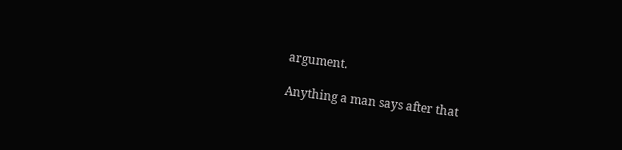argument.

Anything a man says after that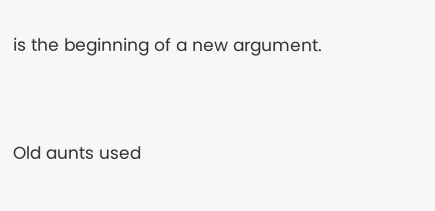is the beginning of a new argument.




Old aunts used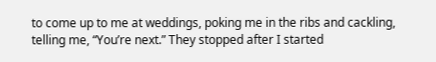to come up to me at weddings, poking me in the ribs and cackling, telling me, “You’re next.” They stopped after I started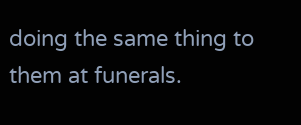doing the same thing to them at funerals.